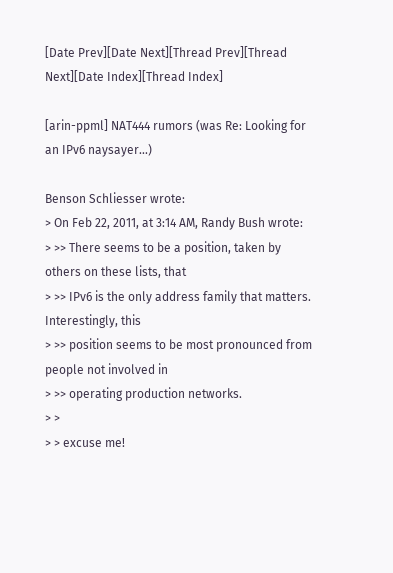[Date Prev][Date Next][Thread Prev][Thread Next][Date Index][Thread Index]

[arin-ppml] NAT444 rumors (was Re: Looking for an IPv6 naysayer...)

Benson Schliesser wrote:
> On Feb 22, 2011, at 3:14 AM, Randy Bush wrote:
> >> There seems to be a position, taken by others on these lists, that
> >> IPv6 is the only address family that matters.  Interestingly, this
> >> position seems to be most pronounced from people not involved in
> >> operating production networks.
> >
> > excuse me!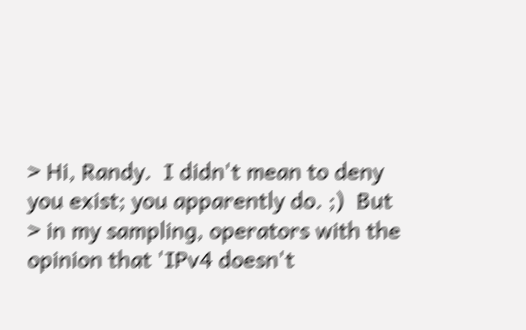> Hi, Randy.  I didn't mean to deny you exist; you apparently do. ;)  But
> in my sampling, operators with the opinion that 'IPv4 doesn't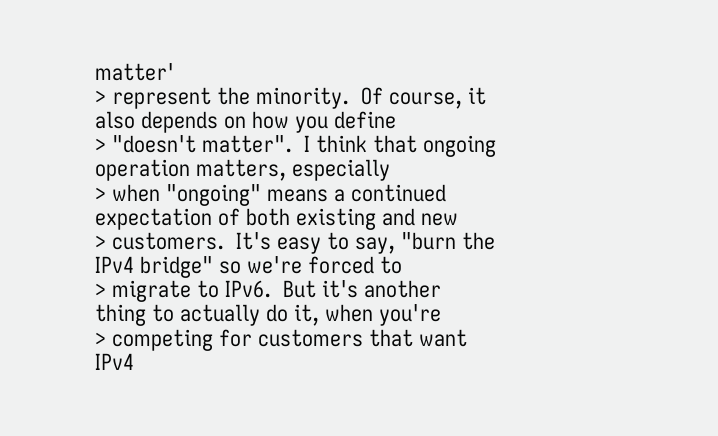matter'
> represent the minority.  Of course, it also depends on how you define
> "doesn't matter".  I think that ongoing operation matters, especially
> when "ongoing" means a continued expectation of both existing and new
> customers.  It's easy to say, "burn the IPv4 bridge" so we're forced to
> migrate to IPv6.  But it's another thing to actually do it, when you're
> competing for customers that want IPv4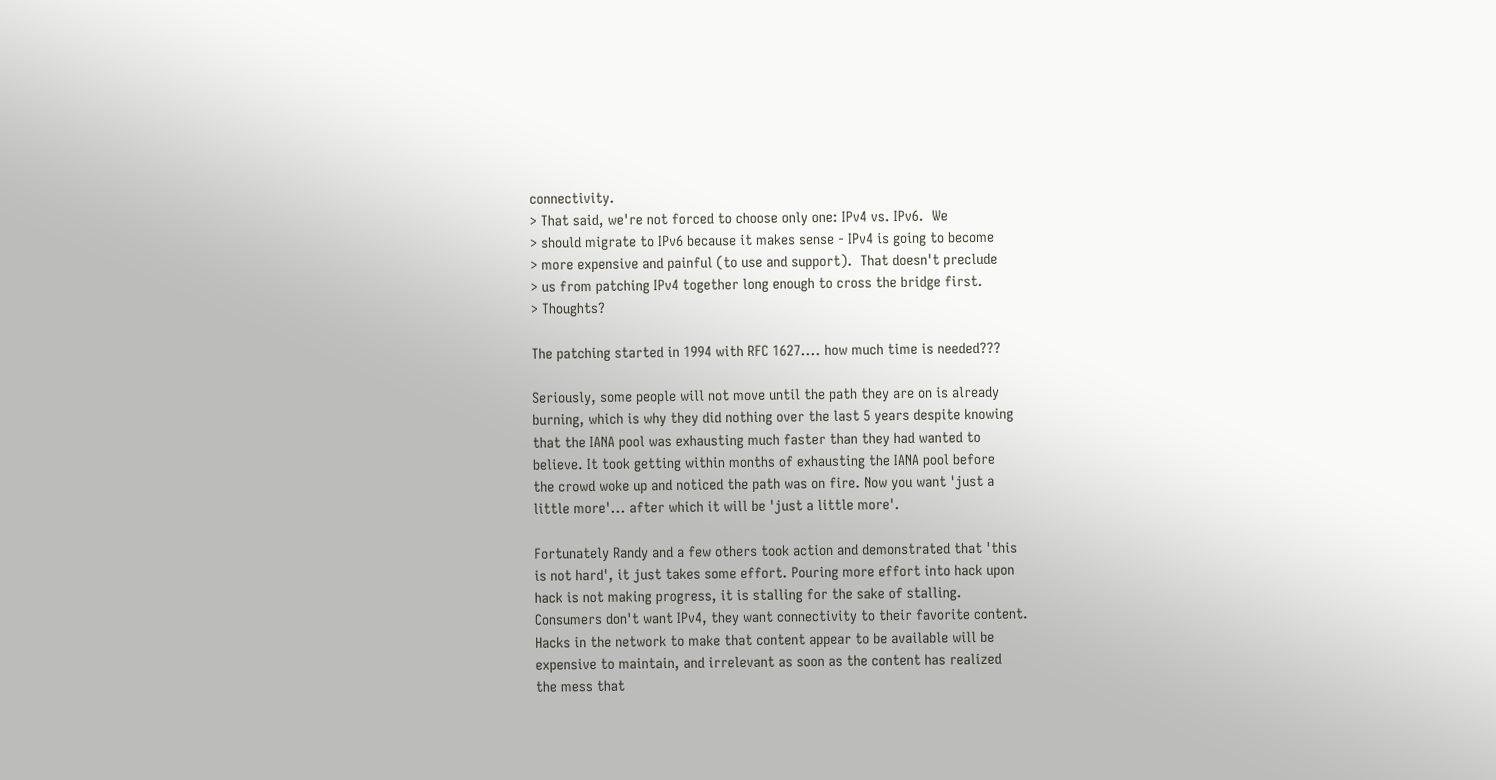connectivity.
> That said, we're not forced to choose only one: IPv4 vs. IPv6.  We
> should migrate to IPv6 because it makes sense - IPv4 is going to become
> more expensive and painful (to use and support).  That doesn't preclude
> us from patching IPv4 together long enough to cross the bridge first.
> Thoughts?

The patching started in 1994 with RFC 1627.... how much time is needed???

Seriously, some people will not move until the path they are on is already
burning, which is why they did nothing over the last 5 years despite knowing
that the IANA pool was exhausting much faster than they had wanted to
believe. It took getting within months of exhausting the IANA pool before
the crowd woke up and noticed the path was on fire. Now you want 'just a
little more'... after which it will be 'just a little more'.

Fortunately Randy and a few others took action and demonstrated that 'this
is not hard', it just takes some effort. Pouring more effort into hack upon
hack is not making progress, it is stalling for the sake of stalling.
Consumers don't want IPv4, they want connectivity to their favorite content.
Hacks in the network to make that content appear to be available will be
expensive to maintain, and irrelevant as soon as the content has realized
the mess that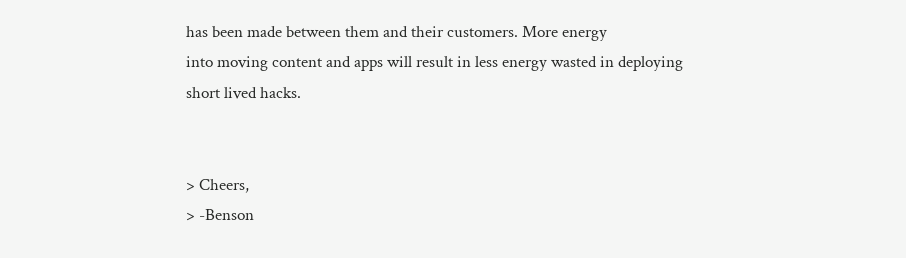has been made between them and their customers. More energy
into moving content and apps will result in less energy wasted in deploying
short lived hacks.


> Cheers,
> -Benson